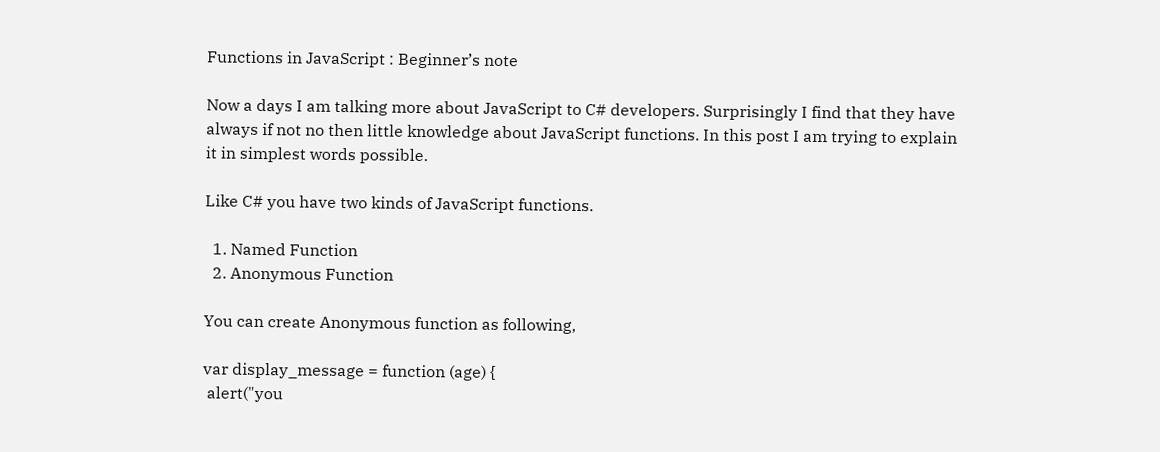Functions in JavaScript : Beginner’s note

Now a days I am talking more about JavaScript to C# developers. Surprisingly I find that they have always if not no then little knowledge about JavaScript functions. In this post I am trying to explain it in simplest words possible.

Like C# you have two kinds of JavaScript functions.

  1. Named Function
  2. Anonymous Function

You can create Anonymous function as following,

var display_message = function (age) {
 alert("you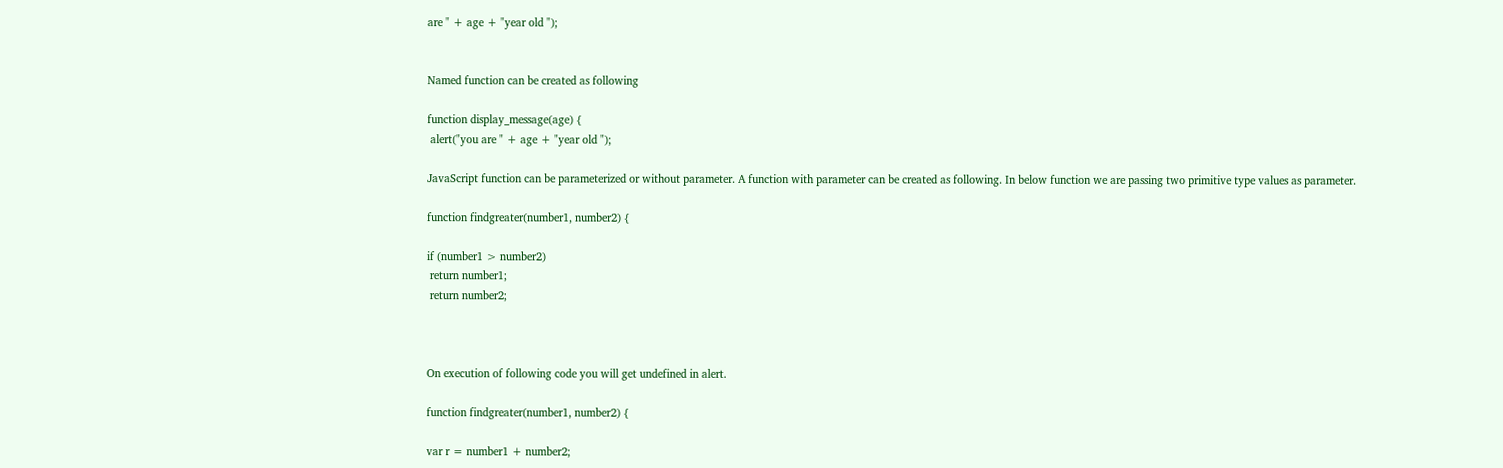are " + age + "year old ");


Named function can be created as following

function display_message(age) {
 alert("you are " + age + "year old ");

JavaScript function can be parameterized or without parameter. A function with parameter can be created as following. In below function we are passing two primitive type values as parameter.

function findgreater(number1, number2) {

if (number1 > number2)
 return number1;
 return number2;



On execution of following code you will get undefined in alert.

function findgreater(number1, number2) {

var r = number1 + number2;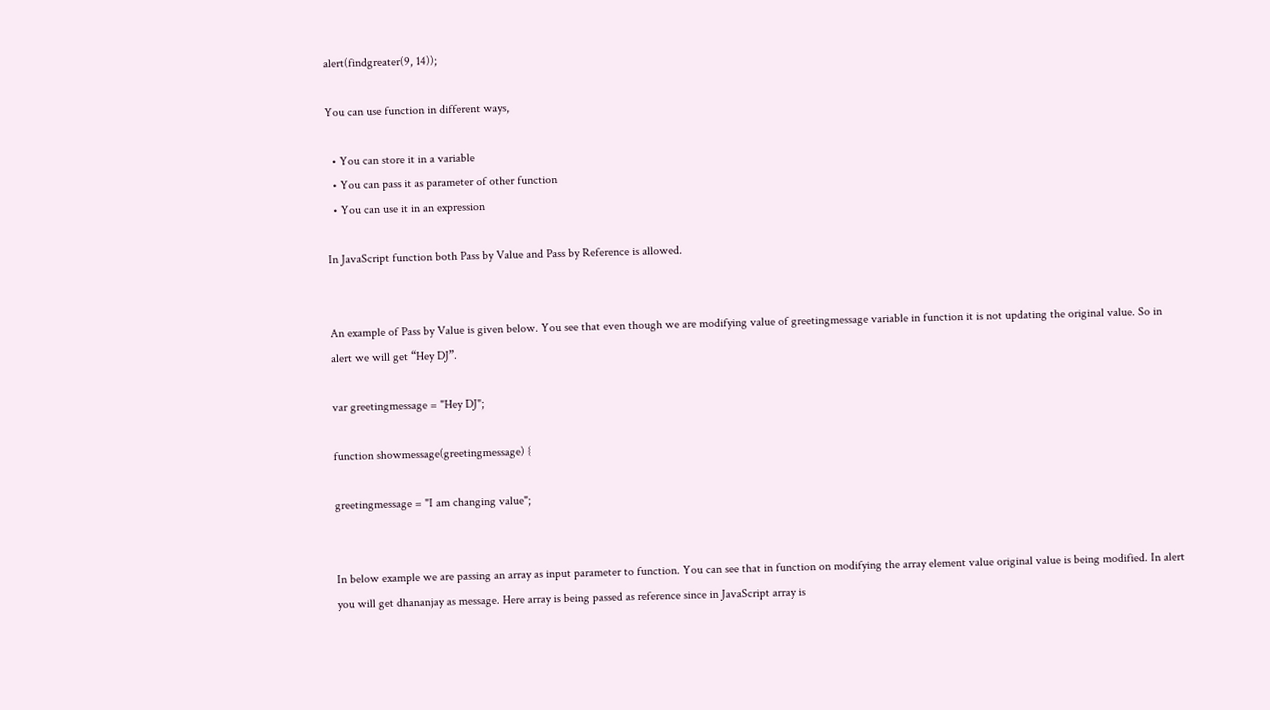alert(findgreater(9, 14));

You can use function in different ways,

  • You can store it in a variable
  • You can pass it as parameter of other function
  • You can use it in an expression

In JavaScript function both Pass by Value and Pass by Reference is allowed.


An example of Pass by Value is given below. You see that even though we are modifying value of greetingmessage variable in function it is not updating the original value. So in alert we will get “Hey DJ”.

var greetingmessage = "Hey DJ";

function showmessage(greetingmessage) {

greetingmessage = "I am changing value";


In below example we are passing an array as input parameter to function. You can see that in function on modifying the array element value original value is being modified. In alert you will get dhananjay as message. Here array is being passed as reference since in JavaScript array is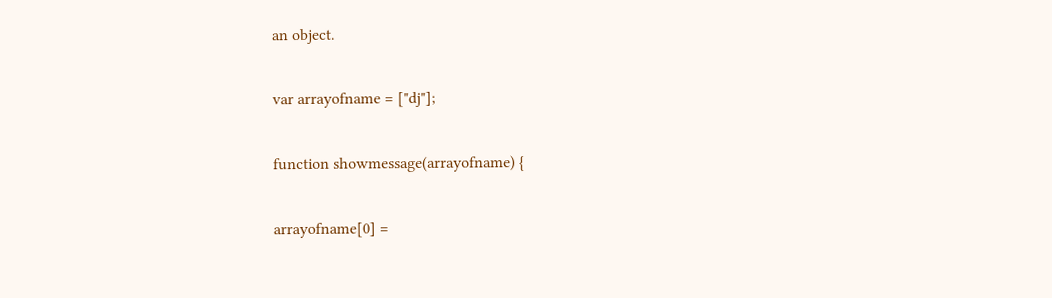an object.

var arrayofname = ["dj"];

function showmessage(arrayofname) {

arrayofname[0] =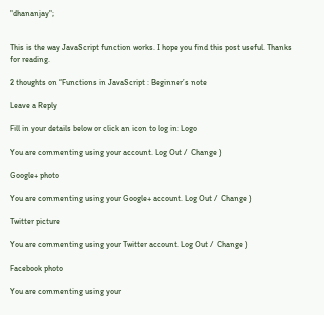"dhananjay";


This is the way JavaScript function works. I hope you find this post useful. Thanks for reading.

2 thoughts on “Functions in JavaScript : Beginner’s note

Leave a Reply

Fill in your details below or click an icon to log in: Logo

You are commenting using your account. Log Out /  Change )

Google+ photo

You are commenting using your Google+ account. Log Out /  Change )

Twitter picture

You are commenting using your Twitter account. Log Out /  Change )

Facebook photo

You are commenting using your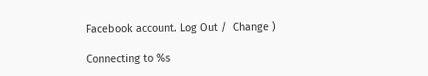Facebook account. Log Out /  Change )

Connecting to %s